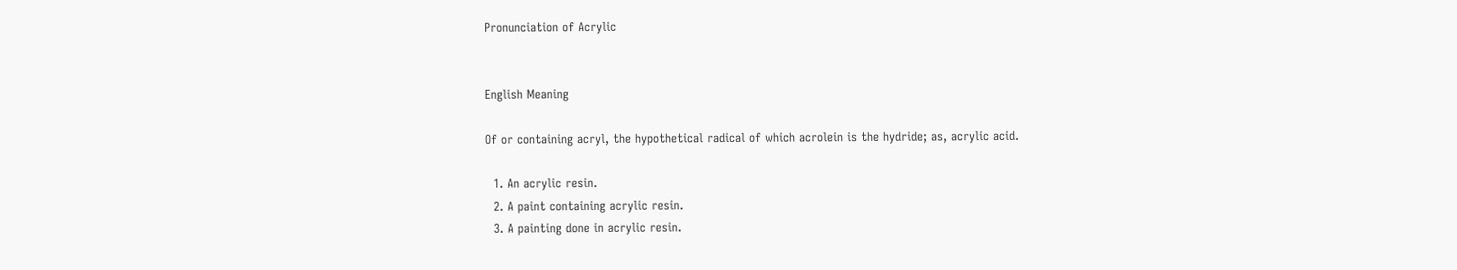Pronunciation of Acrylic


English Meaning

Of or containing acryl, the hypothetical radical of which acrolein is the hydride; as, acrylic acid.

  1. An acrylic resin.
  2. A paint containing acrylic resin.
  3. A painting done in acrylic resin.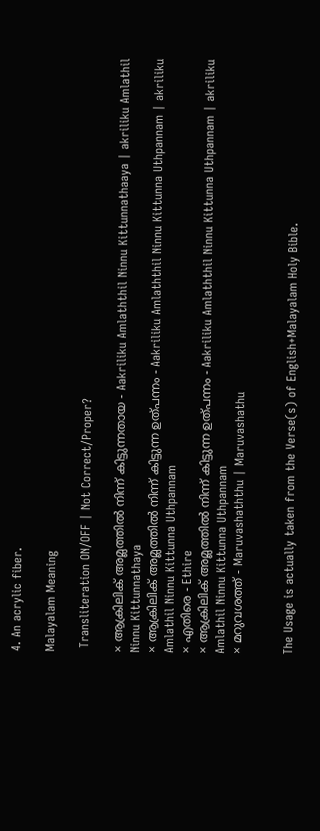4. An acrylic fiber.

Malayalam Meaning

 Transliteration ON/OFF | Not Correct/Proper?

× ആക്രിലിക്‌ അമ്ലത്തില്‍ നിന്ന്‌ കിട്ടുന്നതായ - Aakriliku Amlaththil Ninnu Kittunnathaaya | akriliku Amlathil Ninnu Kittunnathaya
× ആക്രിലിക്‌ അമ്ലത്തിൽ നിന്ന്‌ കിട്ടുന്ന ഉത്‌പന്നം - Aakriliku Amlaththil Ninnu Kittunna Uthpannam | akriliku Amlathil Ninnu Kittunna Uthpannam
× എതിരെ - Ethire
× ആക്രിലിക്‌ അമ്ലത്തില്‍ നിന്ന്‌ കിട്ടുന്ന ഉത്‌പന്നം - Aakriliku Amlaththil Ninnu Kittunna Uthpannam | akriliku Amlathil Ninnu Kittunna Uthpannam
× മറുവശത്ത് - Maruvashaththu | Maruvashathu


The Usage is actually taken from the Verse(s) of English+Malayalam Holy Bible.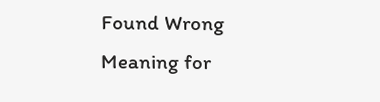Found Wrong Meaning for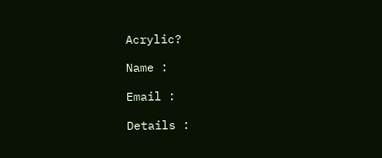Acrylic?

Name :

Email :

Details :